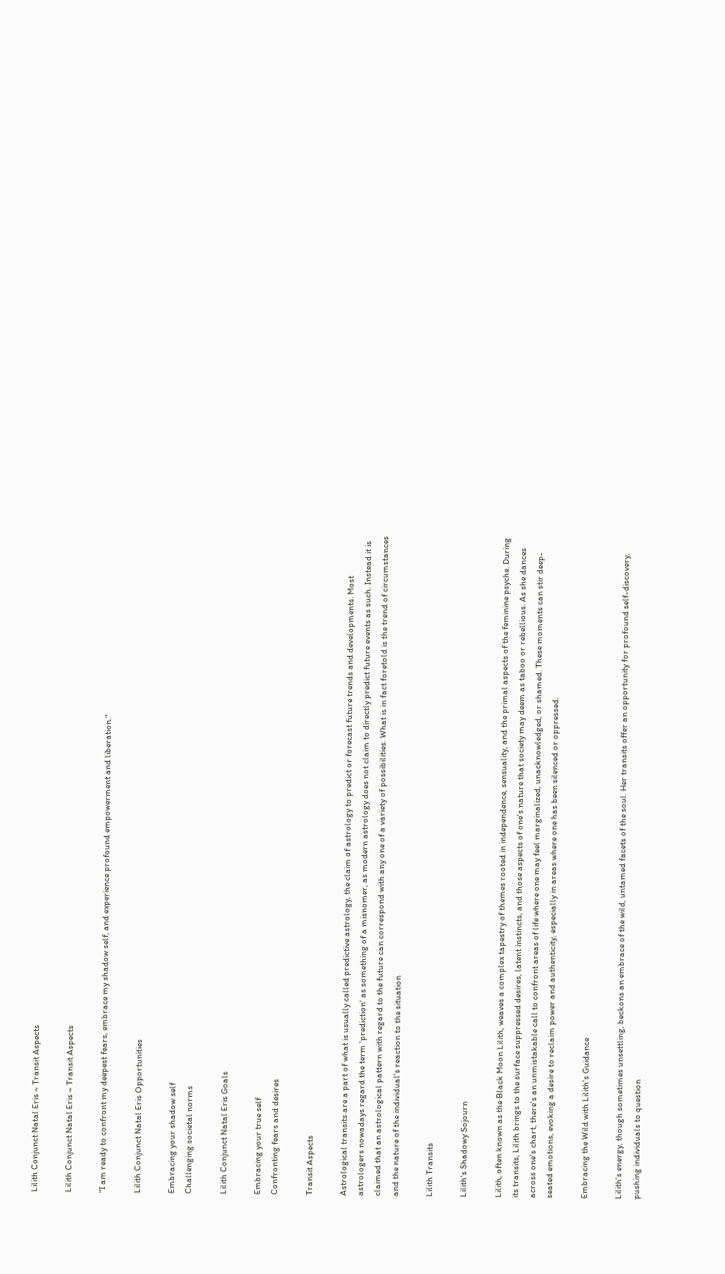Lilith Conjunct Natal Eris ~ Transit Aspects

Lilith Conjunct Natal Eris ~ Transit Aspects

"I am ready to confront my deepest fears, embrace my shadow self, and experience profound empowerment and liberation."

Lilith Conjunct Natal Eris Opportunities

Embracing your shadow self
Challenging societal norms

Lilith Conjunct Natal Eris Goals

Embracing your true self
Confronting fears and desires

Transit Aspects

Astrological transits are a part of what is usually called predictive astrology, the claim of astrology to predict or forecast future trends and developments. Most astrologers nowadays regard the term 'prediction' as something of a misnomer, as modern astrology does not claim to directly predict future events as such. Instead it is claimed that an astrological pattern with regard to the future can correspond with any one of a variety of possibilities. What is in fact foretold is the trend of circumstances and the nature of the individual's reaction to the situation

Lilith Transits

Lilith's Shadowy Sojourn

Lilith, often known as the Black Moon Lilith, weaves a complex tapestry of themes rooted in independence, sensuality, and the primal aspects of the feminine psyche. During its transits, Lilith brings to the surface suppressed desires, latent instincts, and those aspects of one's nature that society may deem as taboo or rebellious. As she dances across one's chart, there's an unmistakable call to confront areas of life where one may feel marginalized, unacknowledged, or shamed. These moments can stir deep-seated emotions, evoking a desire to reclaim power and authenticity, especially in areas where one has been silenced or oppressed.

Embracing the Wild with Lilith's Guidance

Lilith's energy, though sometimes unsettling, beckons an embrace of the wild, untamed facets of the soul. Her transits offer an opportunity for profound self-discovery, pushing individuals to question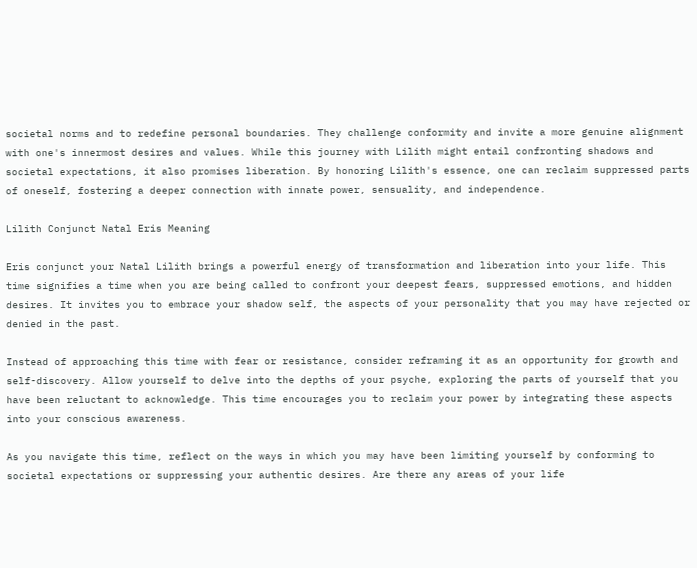societal norms and to redefine personal boundaries. They challenge conformity and invite a more genuine alignment with one's innermost desires and values. While this journey with Lilith might entail confronting shadows and societal expectations, it also promises liberation. By honoring Lilith's essence, one can reclaim suppressed parts of oneself, fostering a deeper connection with innate power, sensuality, and independence.

Lilith Conjunct Natal Eris Meaning

Eris conjunct your Natal Lilith brings a powerful energy of transformation and liberation into your life. This time signifies a time when you are being called to confront your deepest fears, suppressed emotions, and hidden desires. It invites you to embrace your shadow self, the aspects of your personality that you may have rejected or denied in the past.

Instead of approaching this time with fear or resistance, consider reframing it as an opportunity for growth and self-discovery. Allow yourself to delve into the depths of your psyche, exploring the parts of yourself that you have been reluctant to acknowledge. This time encourages you to reclaim your power by integrating these aspects into your conscious awareness.

As you navigate this time, reflect on the ways in which you may have been limiting yourself by conforming to societal expectations or suppressing your authentic desires. Are there any areas of your life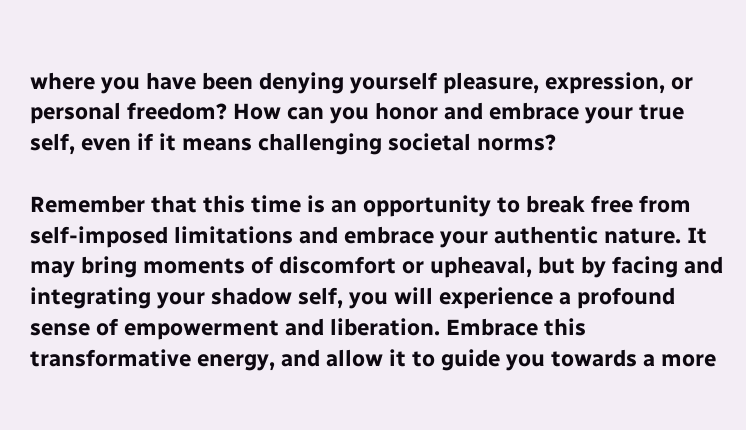where you have been denying yourself pleasure, expression, or personal freedom? How can you honor and embrace your true self, even if it means challenging societal norms?

Remember that this time is an opportunity to break free from self-imposed limitations and embrace your authentic nature. It may bring moments of discomfort or upheaval, but by facing and integrating your shadow self, you will experience a profound sense of empowerment and liberation. Embrace this transformative energy, and allow it to guide you towards a more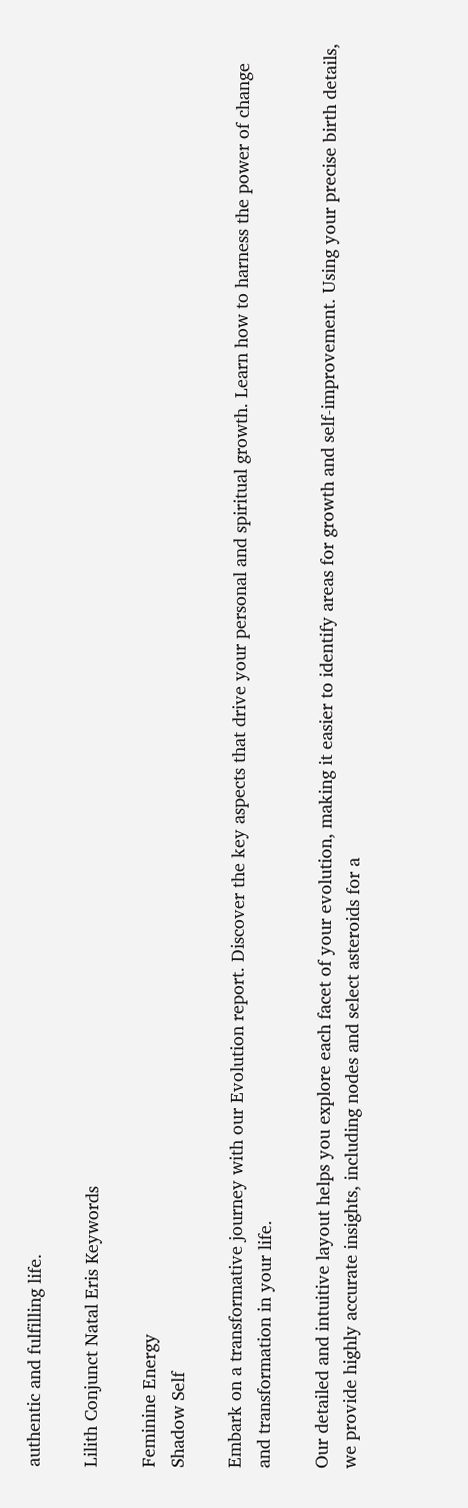authentic and fulfilling life.

Lilith Conjunct Natal Eris Keywords

Feminine Energy
Shadow Self

Embark on a transformative journey with our Evolution report. Discover the key aspects that drive your personal and spiritual growth. Learn how to harness the power of change and transformation in your life.

Our detailed and intuitive layout helps you explore each facet of your evolution, making it easier to identify areas for growth and self-improvement. Using your precise birth details, we provide highly accurate insights, including nodes and select asteroids for a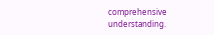comprehensive understanding.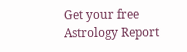Get your free Astrology Report